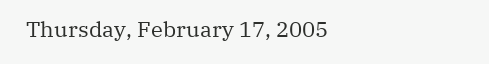Thursday, February 17, 2005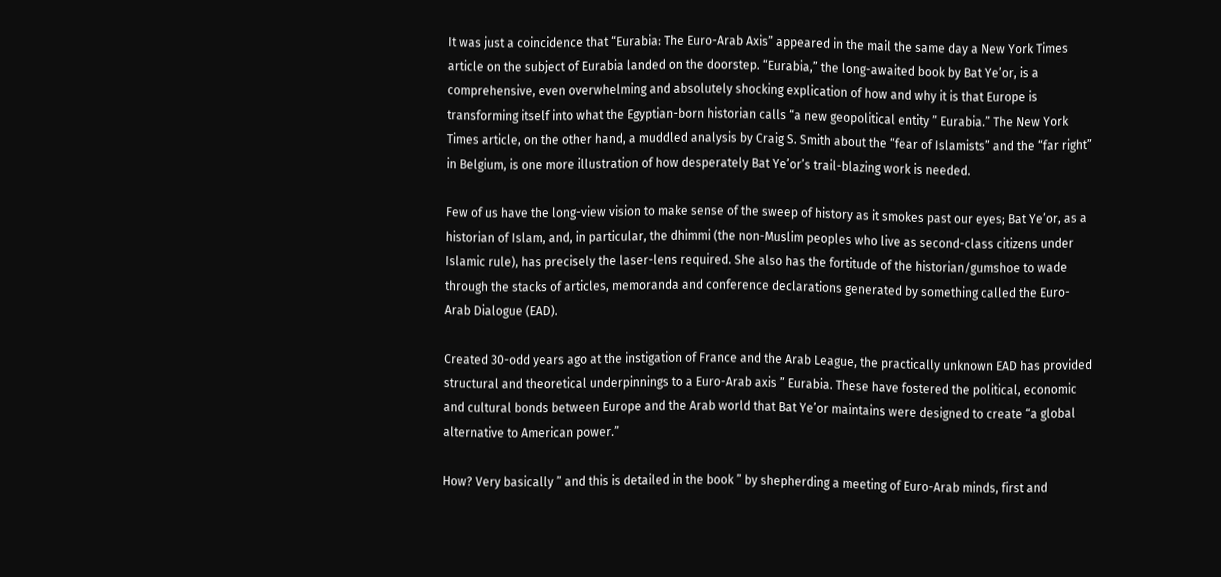It was just a coincidence that “Eurabia: The Euro-Arab Axis” appeared in the mail the same day a New York Times article on the subject of Eurabia landed on the doorstep. “Eurabia,” the long-awaited book by Bat Ye’or, is a comprehensive, even overwhelming and absolutely shocking explication of how and why it is that Europe is transforming itself into what the Egyptian-born historian calls “a new geopolitical entity ” Eurabia.” The New York Times article, on the other hand, a muddled analysis by Craig S. Smith about the “fear of Islamists” and the “far right” in Belgium, is one more illustration of how desperately Bat Ye’or’s trail-blazing work is needed.

Few of us have the long-view vision to make sense of the sweep of history as it smokes past our eyes; Bat Ye’or, as a historian of Islam, and, in particular, the dhimmi (the non-Muslim peoples who live as second-class citizens under Islamic rule), has precisely the laser-lens required. She also has the fortitude of the historian/gumshoe to wade through the stacks of articles, memoranda and conference declarations generated by something called the Euro-Arab Dialogue (EAD).

Created 30-odd years ago at the instigation of France and the Arab League, the practically unknown EAD has provided structural and theoretical underpinnings to a Euro-Arab axis ” Eurabia. These have fostered the political, economic and cultural bonds between Europe and the Arab world that Bat Ye’or maintains were designed to create “a global alternative to American power.”

How? Very basically ” and this is detailed in the book ” by shepherding a meeting of Euro-Arab minds, first and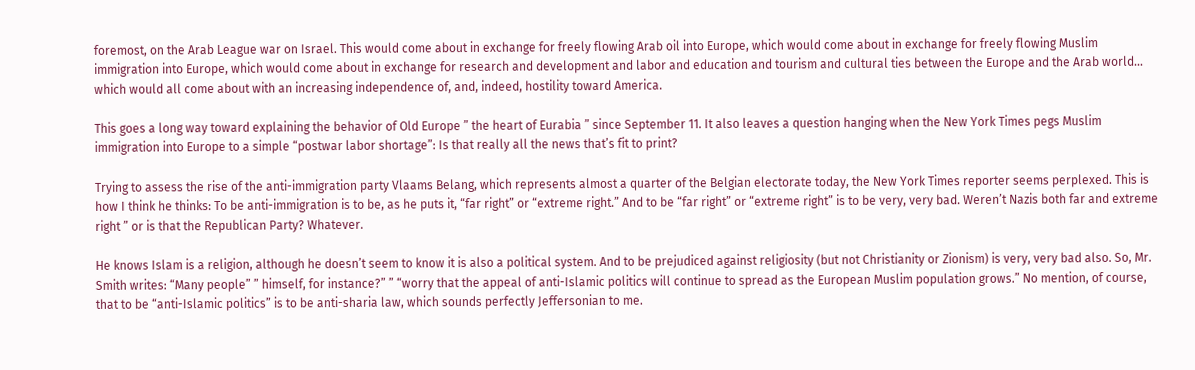foremost, on the Arab League war on Israel. This would come about in exchange for freely flowing Arab oil into Europe, which would come about in exchange for freely flowing Muslim immigration into Europe, which would come about in exchange for research and development and labor and education and tourism and cultural ties between the Europe and the Arab world… which would all come about with an increasing independence of, and, indeed, hostility toward America.

This goes a long way toward explaining the behavior of Old Europe ” the heart of Eurabia ” since September 11. It also leaves a question hanging when the New York Times pegs Muslim immigration into Europe to a simple “postwar labor shortage”: Is that really all the news that’s fit to print?

Trying to assess the rise of the anti-immigration party Vlaams Belang, which represents almost a quarter of the Belgian electorate today, the New York Times reporter seems perplexed. This is how I think he thinks: To be anti-immigration is to be, as he puts it, “far right” or “extreme right.” And to be “far right” or “extreme right” is to be very, very bad. Weren’t Nazis both far and extreme right ” or is that the Republican Party? Whatever.

He knows Islam is a religion, although he doesn’t seem to know it is also a political system. And to be prejudiced against religiosity (but not Christianity or Zionism) is very, very bad also. So, Mr. Smith writes: “Many people” ” himself, for instance?” ” “worry that the appeal of anti-Islamic politics will continue to spread as the European Muslim population grows.” No mention, of course, that to be “anti-Islamic politics” is to be anti-sharia law, which sounds perfectly Jeffersonian to me.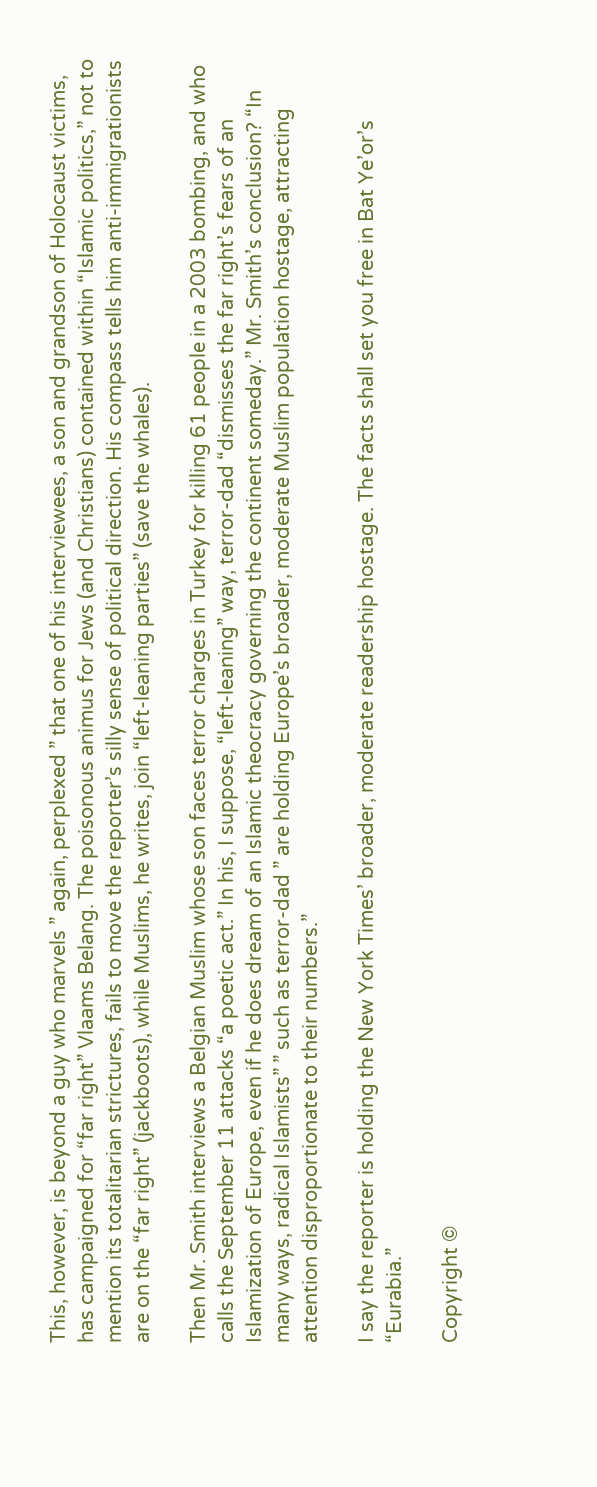This, however, is beyond a guy who marvels ” again, perplexed ” that one of his interviewees, a son and grandson of Holocaust victims, has campaigned for “far right” Vlaams Belang. The poisonous animus for Jews (and Christians) contained within “Islamic politics,” not to mention its totalitarian strictures, fails to move the reporter’s silly sense of political direction. His compass tells him anti-immigrationists are on the “far right” (jackboots), while Muslims, he writes, join “left-leaning parties” (save the whales).

Then Mr. Smith interviews a Belgian Muslim whose son faces terror charges in Turkey for killing 61 people in a 2003 bombing, and who calls the September 11 attacks “a poetic act.” In his, I suppose, “left-leaning” way, terror-dad “dismisses the far right’s fears of an Islamization of Europe, even if he does dream of an Islamic theocracy governing the continent someday.” Mr. Smith’s conclusion? “In many ways, radical Islamists” ” such as terror-dad ” are holding Europe’s broader, moderate Muslim population hostage, attracting attention disproportionate to their numbers.”

I say the reporter is holding the New York Times’ broader, moderate readership hostage. The facts shall set you free in Bat Ye’or’s “Eurabia.”

Copyright ©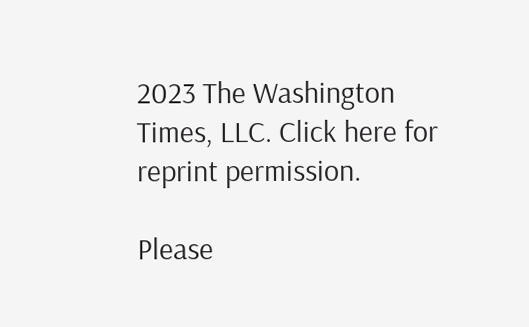2023 The Washington Times, LLC. Click here for reprint permission.

Please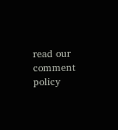read our comment policy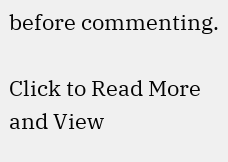before commenting.

Click to Read More and View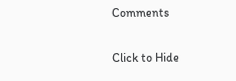Comments

Click to Hide